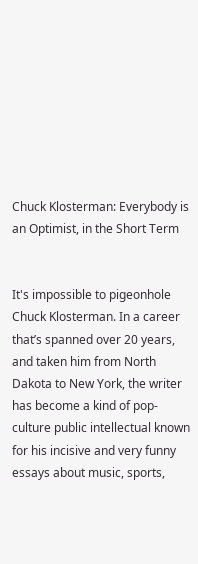Chuck Klosterman: Everybody is an Optimist, in the Short Term


It's impossible to pigeonhole Chuck Klosterman. In a career that’s spanned over 20 years, and taken him from North Dakota to New York, the writer has become a kind of pop-culture public intellectual known for his incisive and very funny essays about music, sports,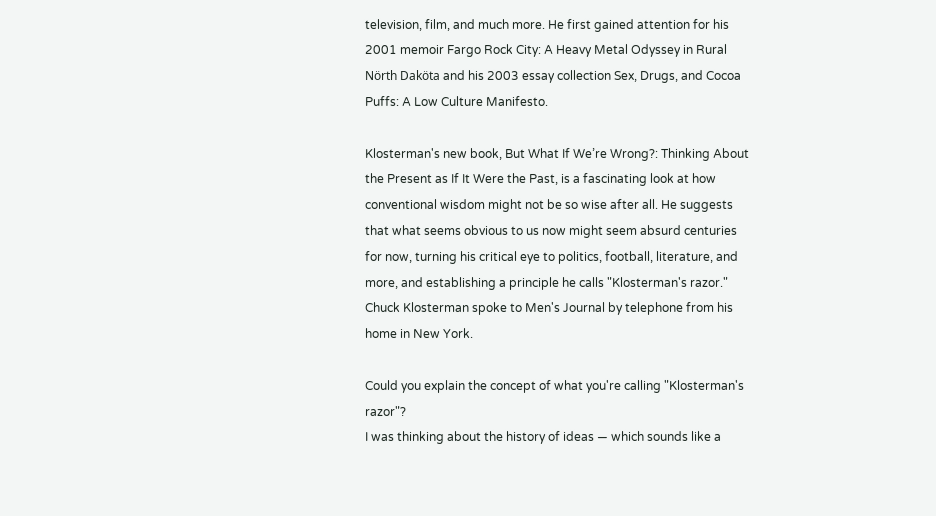television, film, and much more. He first gained attention for his 2001 memoir Fargo Rock City: A Heavy Metal Odyssey in Rural Nörth Daköta and his 2003 essay collection Sex, Drugs, and Cocoa Puffs: A Low Culture Manifesto.

Klosterman's new book, But What If We’re Wrong?: Thinking About the Present as If It Were the Past, is a fascinating look at how conventional wisdom might not be so wise after all. He suggests that what seems obvious to us now might seem absurd centuries for now, turning his critical eye to politics, football, literature, and more, and establishing a principle he calls "Klosterman's razor." Chuck Klosterman spoke to Men's Journal by telephone from his home in New York.

Could you explain the concept of what you're calling "Klosterman's razor"?
I was thinking about the history of ideas — which sounds like a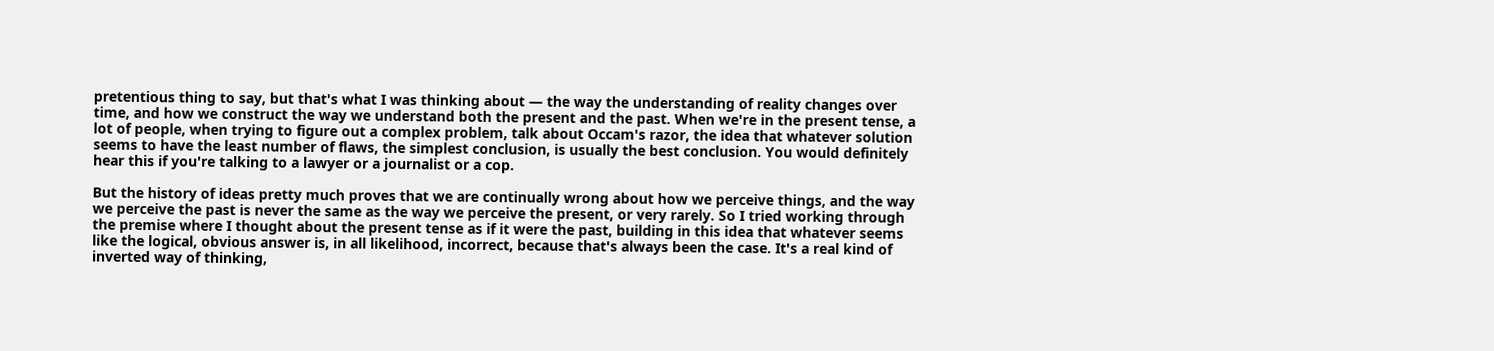pretentious thing to say, but that's what I was thinking about — the way the understanding of reality changes over time, and how we construct the way we understand both the present and the past. When we're in the present tense, a lot of people, when trying to figure out a complex problem, talk about Occam's razor, the idea that whatever solution seems to have the least number of flaws, the simplest conclusion, is usually the best conclusion. You would definitely hear this if you're talking to a lawyer or a journalist or a cop.

But the history of ideas pretty much proves that we are continually wrong about how we perceive things, and the way we perceive the past is never the same as the way we perceive the present, or very rarely. So I tried working through the premise where I thought about the present tense as if it were the past, building in this idea that whatever seems like the logical, obvious answer is, in all likelihood, incorrect, because that's always been the case. It's a real kind of inverted way of thinking,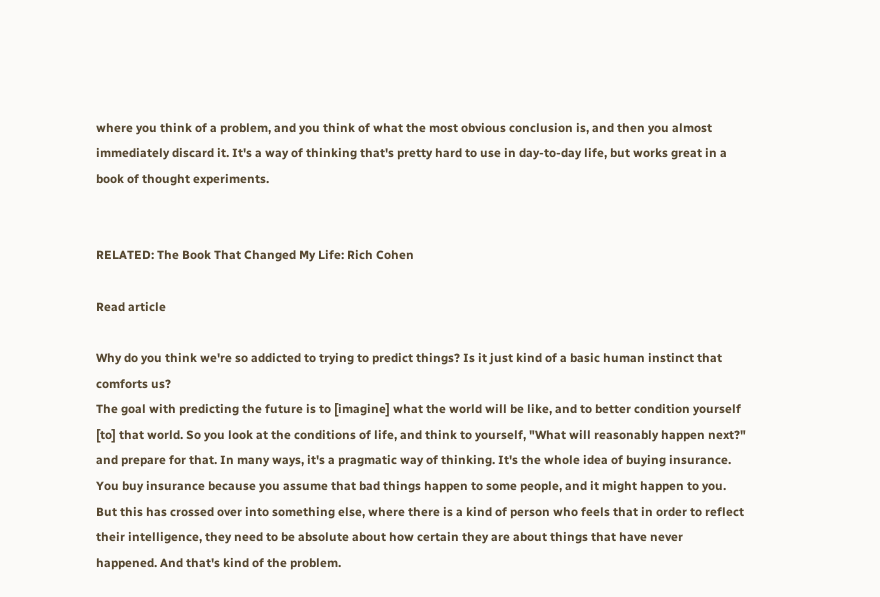where you think of a problem, and you think of what the most obvious conclusion is, and then you almost immediately discard it. It's a way of thinking that's pretty hard to use in day-to-day life, but works great in a book of thought experiments.


RELATED: The Book That Changed My Life: Rich Cohen

Read article

Why do you think we're so addicted to trying to predict things? Is it just kind of a basic human instinct that comforts us?
The goal with predicting the future is to [imagine] what the world will be like, and to better condition yourself [to] that world. So you look at the conditions of life, and think to yourself, "What will reasonably happen next?" and prepare for that. In many ways, it's a pragmatic way of thinking. It's the whole idea of buying insurance. You buy insurance because you assume that bad things happen to some people, and it might happen to you. But this has crossed over into something else, where there is a kind of person who feels that in order to reflect their intelligence, they need to be absolute about how certain they are about things that have never happened. And that's kind of the problem.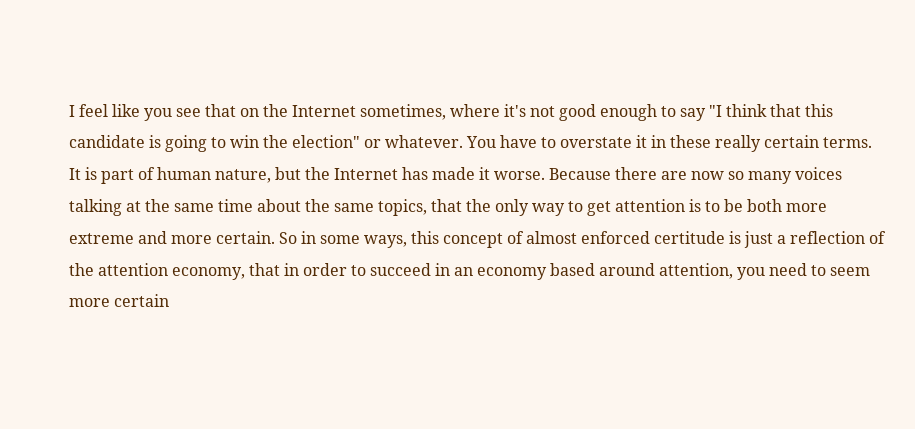I feel like you see that on the Internet sometimes, where it's not good enough to say "I think that this candidate is going to win the election" or whatever. You have to overstate it in these really certain terms.
It is part of human nature, but the Internet has made it worse. Because there are now so many voices talking at the same time about the same topics, that the only way to get attention is to be both more extreme and more certain. So in some ways, this concept of almost enforced certitude is just a reflection of the attention economy, that in order to succeed in an economy based around attention, you need to seem more certain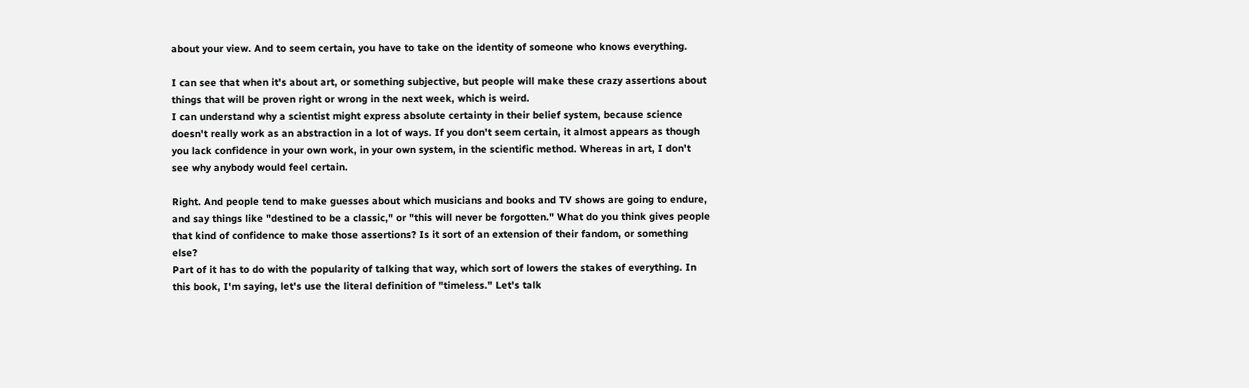about your view. And to seem certain, you have to take on the identity of someone who knows everything.

I can see that when it's about art, or something subjective, but people will make these crazy assertions about things that will be proven right or wrong in the next week, which is weird.
I can understand why a scientist might express absolute certainty in their belief system, because science doesn't really work as an abstraction in a lot of ways. If you don't seem certain, it almost appears as though you lack confidence in your own work, in your own system, in the scientific method. Whereas in art, I don't see why anybody would feel certain.

Right. And people tend to make guesses about which musicians and books and TV shows are going to endure, and say things like "destined to be a classic," or "this will never be forgotten." What do you think gives people that kind of confidence to make those assertions? Is it sort of an extension of their fandom, or something else?
Part of it has to do with the popularity of talking that way, which sort of lowers the stakes of everything. In this book, I'm saying, let's use the literal definition of "timeless." Let's talk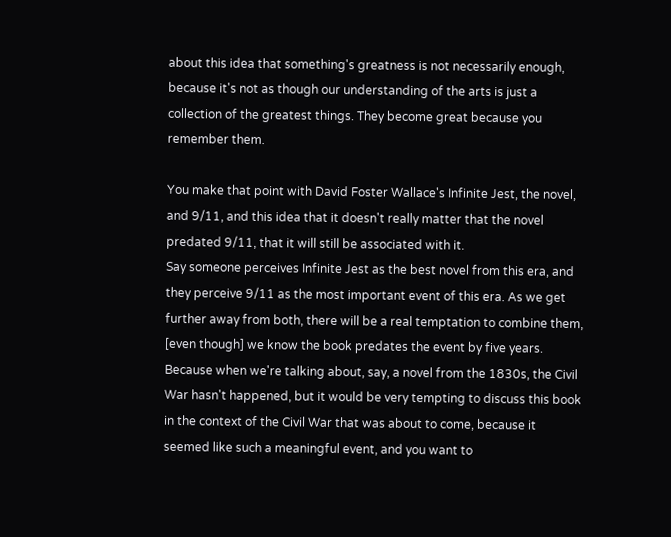about this idea that something's greatness is not necessarily enough, because it's not as though our understanding of the arts is just a collection of the greatest things. They become great because you remember them.

You make that point with David Foster Wallace's Infinite Jest, the novel, and 9/11, and this idea that it doesn't really matter that the novel predated 9/11, that it will still be associated with it.
Say someone perceives Infinite Jest as the best novel from this era, and they perceive 9/11 as the most important event of this era. As we get further away from both, there will be a real temptation to combine them, [even though] we know the book predates the event by five years. Because when we're talking about, say, a novel from the 1830s, the Civil War hasn't happened, but it would be very tempting to discuss this book in the context of the Civil War that was about to come, because it seemed like such a meaningful event, and you want to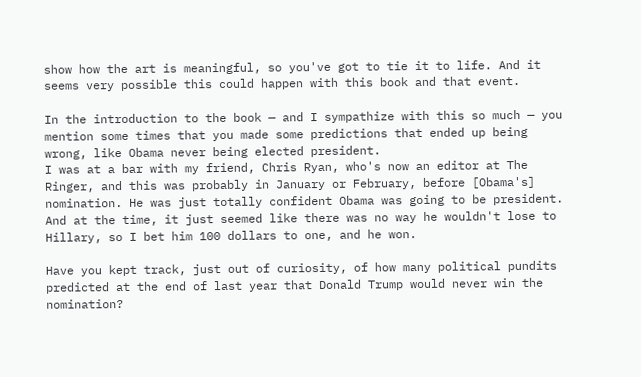show how the art is meaningful, so you've got to tie it to life. And it seems very possible this could happen with this book and that event.

In the introduction to the book — and I sympathize with this so much — you mention some times that you made some predictions that ended up being wrong, like Obama never being elected president.
I was at a bar with my friend, Chris Ryan, who's now an editor at The Ringer, and this was probably in January or February, before [Obama's] nomination. He was just totally confident Obama was going to be president. And at the time, it just seemed like there was no way he wouldn't lose to Hillary, so I bet him 100 dollars to one, and he won.

Have you kept track, just out of curiosity, of how many political pundits predicted at the end of last year that Donald Trump would never win the nomination?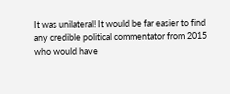It was unilateral! It would be far easier to find any credible political commentator from 2015 who would have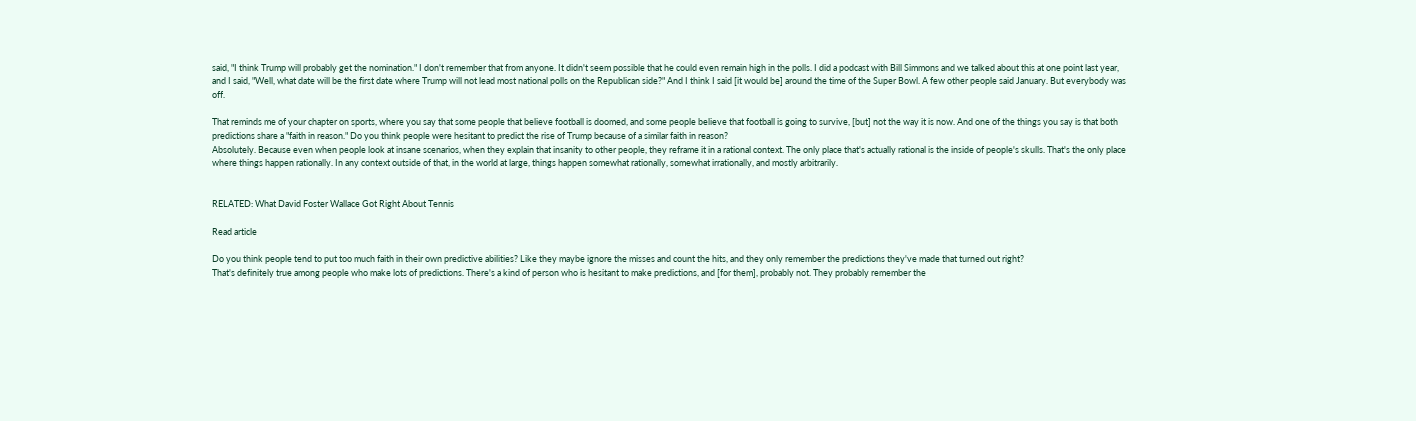said, "I think Trump will probably get the nomination." I don't remember that from anyone. It didn't seem possible that he could even remain high in the polls. I did a podcast with Bill Simmons and we talked about this at one point last year, and I said, "Well, what date will be the first date where Trump will not lead most national polls on the Republican side?" And I think I said [it would be] around the time of the Super Bowl. A few other people said January. But everybody was off.

That reminds me of your chapter on sports, where you say that some people that believe football is doomed, and some people believe that football is going to survive, [but] not the way it is now. And one of the things you say is that both predictions share a "faith in reason." Do you think people were hesitant to predict the rise of Trump because of a similar faith in reason?
Absolutely. Because even when people look at insane scenarios, when they explain that insanity to other people, they reframe it in a rational context. The only place that's actually rational is the inside of people's skulls. That's the only place where things happen rationally. In any context outside of that, in the world at large, things happen somewhat rationally, somewhat irrationally, and mostly arbitrarily.


RELATED: What David Foster Wallace Got Right About Tennis

Read article

Do you think people tend to put too much faith in their own predictive abilities? Like they maybe ignore the misses and count the hits, and they only remember the predictions they've made that turned out right?
That's definitely true among people who make lots of predictions. There's a kind of person who is hesitant to make predictions, and [for them], probably not. They probably remember the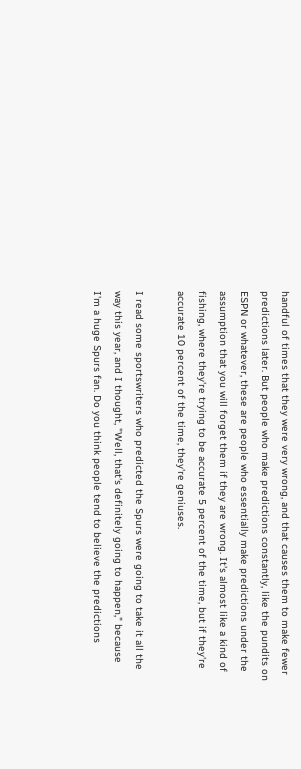handful of times that they were very wrong, and that causes them to make fewer predictions later. But people who make predictions constantly, like the pundits on ESPN or whatever, these are people who essentially make predictions under the assumption that you will forget them if they are wrong. It's almost like a kind of fishing, where they're trying to be accurate 5 percent of the time, but if they're accurate 10 percent of the time, they're geniuses.

I read some sportswriters who predicted the Spurs were going to take it all the way this year, and I thought, "Well, that's definitely going to happen," because I'm a huge Spurs fan. Do you think people tend to believe the predictions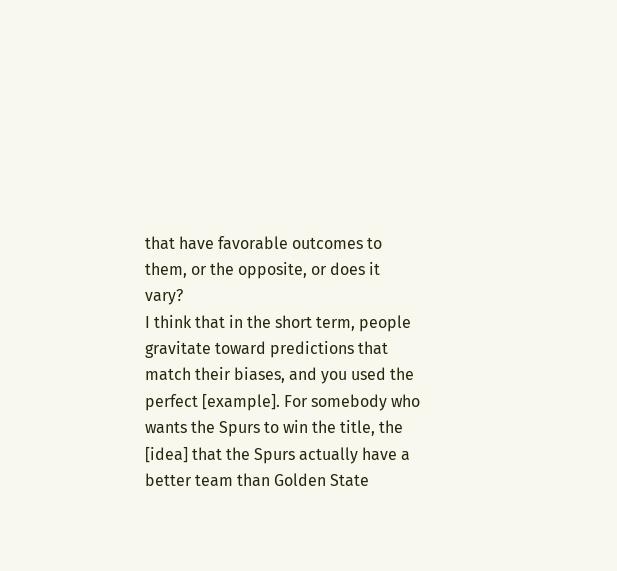that have favorable outcomes to them, or the opposite, or does it vary?
I think that in the short term, people gravitate toward predictions that match their biases, and you used the perfect [example]. For somebody who wants the Spurs to win the title, the [idea] that the Spurs actually have a better team than Golden State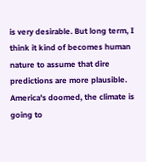is very desirable. But long term, I think it kind of becomes human nature to assume that dire predictions are more plausible. America's doomed, the climate is going to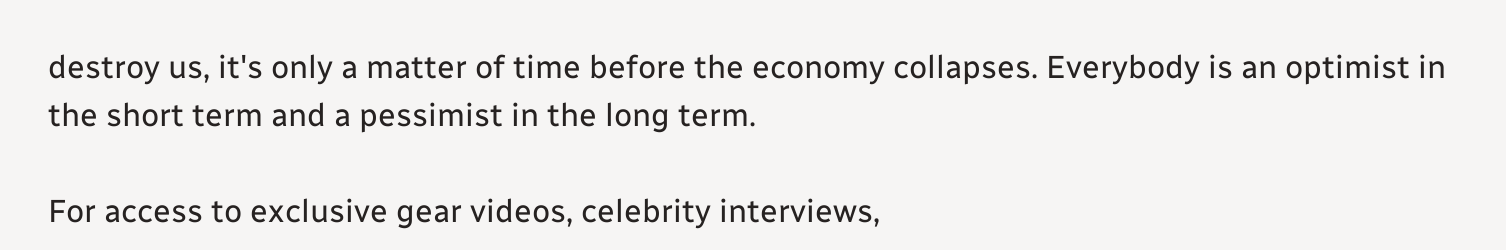destroy us, it's only a matter of time before the economy collapses. Everybody is an optimist in the short term and a pessimist in the long term.

For access to exclusive gear videos, celebrity interviews,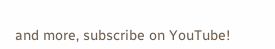and more, subscribe on YouTube!